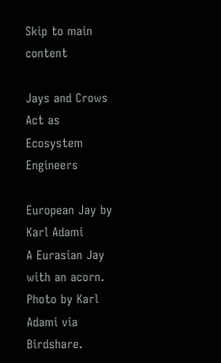Skip to main content

Jays and Crows Act as Ecosystem Engineers

European Jay by Karl Adami
A Eurasian Jay with an acorn. Photo by Karl Adami via Birdshare.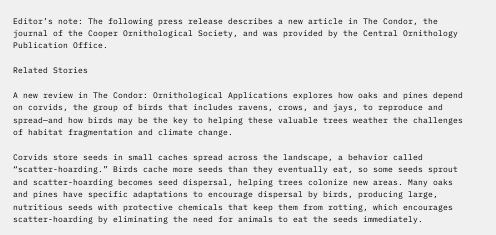Editor’s note: The following press release describes a new article in The Condor, the journal of the Cooper Ornithological Society, and was provided by the Central Ornithology Publication Office.

Related Stories

A new review in The Condor: Ornithological Applications explores how oaks and pines depend on corvids, the group of birds that includes ravens, crows, and jays, to reproduce and spread—and how birds may be the key to helping these valuable trees weather the challenges of habitat fragmentation and climate change.

Corvids store seeds in small caches spread across the landscape, a behavior called “scatter-hoarding.” Birds cache more seeds than they eventually eat, so some seeds sprout and scatter-hoarding becomes seed dispersal, helping trees colonize new areas. Many oaks and pines have specific adaptations to encourage dispersal by birds, producing large, nutritious seeds with protective chemicals that keep them from rotting, which encourages scatter-hoarding by eliminating the need for animals to eat the seeds immediately.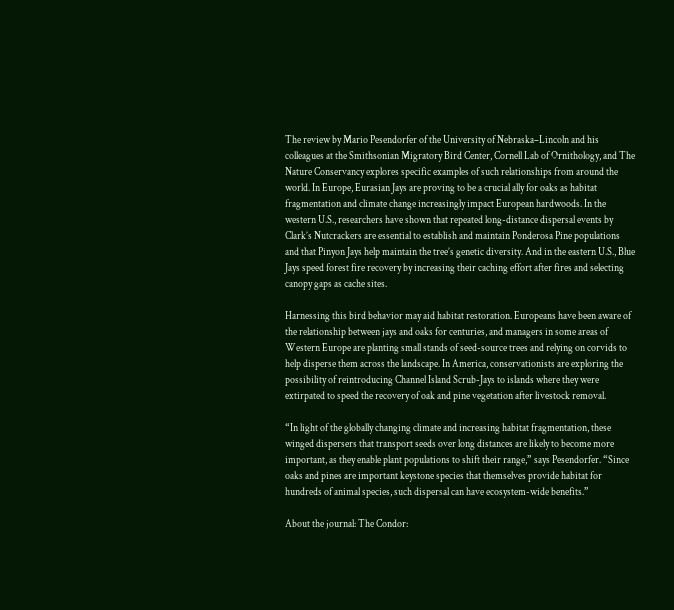The review by Mario Pesendorfer of the University of Nebraska–Lincoln and his colleagues at the Smithsonian Migratory Bird Center, Cornell Lab of Ornithology, and The Nature Conservancy explores specific examples of such relationships from around the world. In Europe, Eurasian Jays are proving to be a crucial ally for oaks as habitat fragmentation and climate change increasingly impact European hardwoods. In the western U.S., researchers have shown that repeated long-distance dispersal events by Clark’s Nutcrackers are essential to establish and maintain Ponderosa Pine populations and that Pinyon Jays help maintain the tree’s genetic diversity. And in the eastern U.S., Blue Jays speed forest fire recovery by increasing their caching effort after fires and selecting canopy gaps as cache sites.

Harnessing this bird behavior may aid habitat restoration. Europeans have been aware of the relationship between jays and oaks for centuries, and managers in some areas of Western Europe are planting small stands of seed-source trees and relying on corvids to help disperse them across the landscape. In America, conservationists are exploring the possibility of reintroducing Channel Island Scrub-Jays to islands where they were extirpated to speed the recovery of oak and pine vegetation after livestock removal.

“In light of the globally changing climate and increasing habitat fragmentation, these winged dispersers that transport seeds over long distances are likely to become more important, as they enable plant populations to shift their range,” says Pesendorfer. “Since oaks and pines are important keystone species that themselves provide habitat for hundreds of animal species, such dispersal can have ecosystem-wide benefits.”

About the journal: The Condor: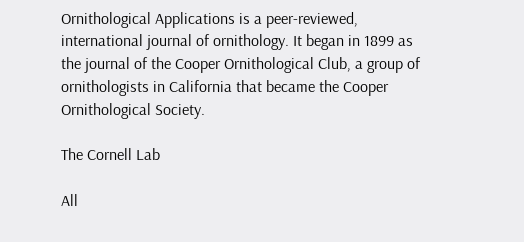Ornithological Applications is a peer-reviewed, international journal of ornithology. It began in 1899 as the journal of the Cooper Ornithological Club, a group of ornithologists in California that became the Cooper Ornithological Society.

The Cornell Lab

All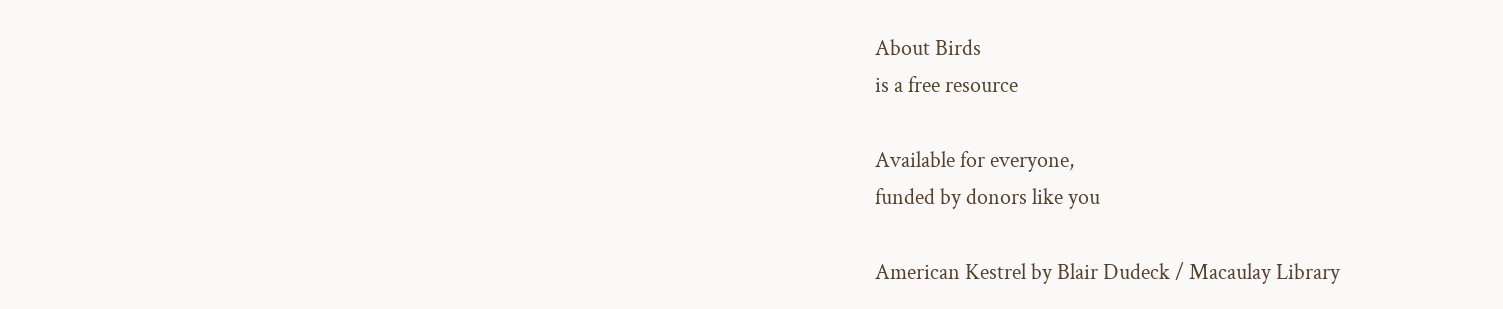About Birds
is a free resource

Available for everyone,
funded by donors like you

American Kestrel by Blair Dudeck / Macaulay Library